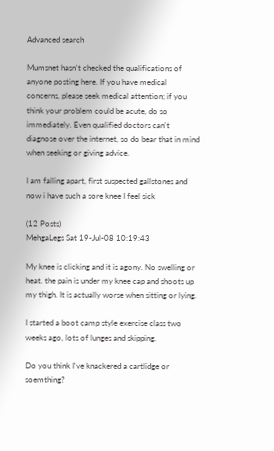Advanced search

Mumsnet hasn't checked the qualifications of anyone posting here. If you have medical concerns, please seek medical attention; if you think your problem could be acute, do so immediately. Even qualified doctors can't diagnose over the internet, so do bear that in mind when seeking or giving advice.

I am falling apart, first suspected gallstones and now i have such a sore knee I feel sick

(12 Posts)
MehgaLegs Sat 19-Jul-08 10:19:43

My knee is clicking and it is agony. No swelling or heat. the pain is under my knee cap and shoots up my thigh. It is actually worse when sitting or lying.

I started a boot camp style exercise class two weeks ago, lots of lunges and skipping.

Do you think I've knackered a cartlidge or soemthing?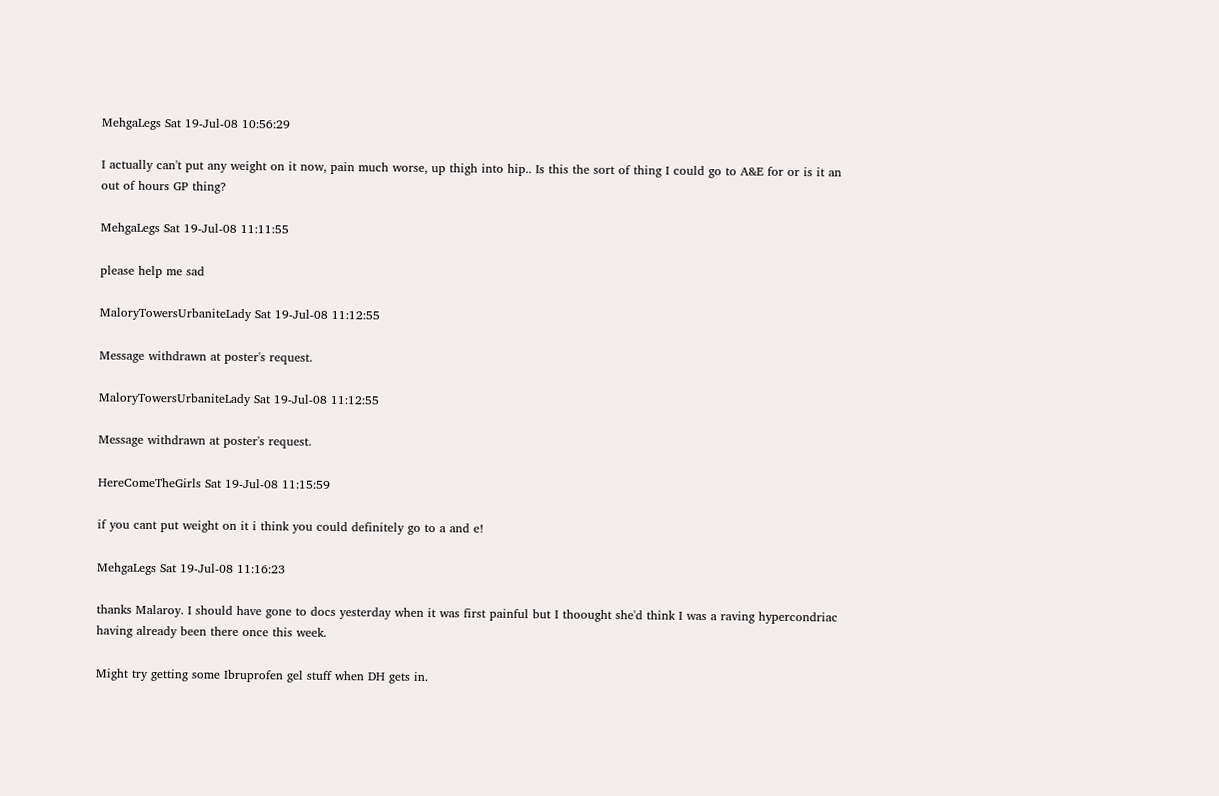MehgaLegs Sat 19-Jul-08 10:56:29

I actually can't put any weight on it now, pain much worse, up thigh into hip.. Is this the sort of thing I could go to A&E for or is it an out of hours GP thing?

MehgaLegs Sat 19-Jul-08 11:11:55

please help me sad

MaloryTowersUrbaniteLady Sat 19-Jul-08 11:12:55

Message withdrawn at poster's request.

MaloryTowersUrbaniteLady Sat 19-Jul-08 11:12:55

Message withdrawn at poster's request.

HereComeTheGirls Sat 19-Jul-08 11:15:59

if you cant put weight on it i think you could definitely go to a and e!

MehgaLegs Sat 19-Jul-08 11:16:23

thanks Malaroy. I should have gone to docs yesterday when it was first painful but I thoought she'd think I was a raving hypercondriac having already been there once this week.

Might try getting some Ibruprofen gel stuff when DH gets in.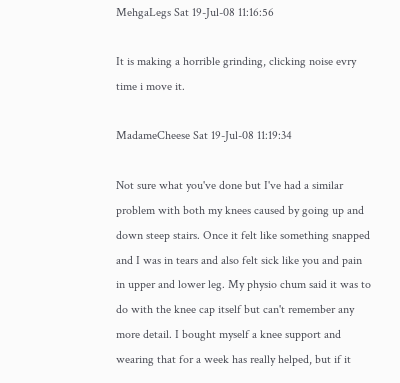MehgaLegs Sat 19-Jul-08 11:16:56

It is making a horrible grinding, clicking noise evry time i move it.

MadameCheese Sat 19-Jul-08 11:19:34

Not sure what you've done but I've had a similar problem with both my knees caused by going up and down steep stairs. Once it felt like something snapped and I was in tears and also felt sick like you and pain in upper and lower leg. My physio chum said it was to do with the knee cap itself but can't remember any more detail. I bought myself a knee support and wearing that for a week has really helped, but if it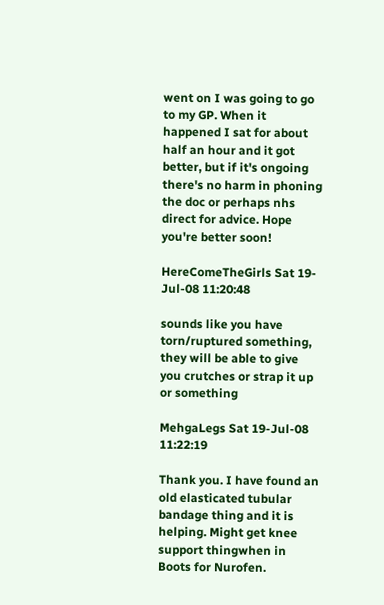went on I was going to go to my GP. When it happened I sat for about half an hour and it got better, but if it's ongoing there's no harm in phoning the doc or perhaps nhs direct for advice. Hope you're better soon!

HereComeTheGirls Sat 19-Jul-08 11:20:48

sounds like you have torn/ruptured something, they will be able to give you crutches or strap it up or something

MehgaLegs Sat 19-Jul-08 11:22:19

Thank you. I have found an old elasticated tubular bandage thing and it is helping. Might get knee support thingwhen in Boots for Nurofen.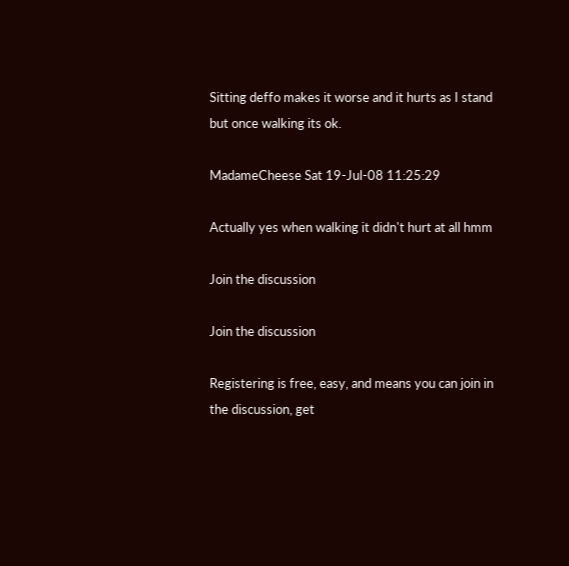Sitting deffo makes it worse and it hurts as I stand but once walking its ok.

MadameCheese Sat 19-Jul-08 11:25:29

Actually yes when walking it didn't hurt at all hmm

Join the discussion

Join the discussion

Registering is free, easy, and means you can join in the discussion, get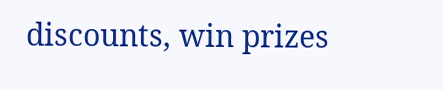discounts, win prizes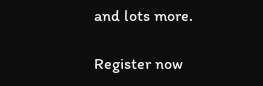and lots more.

Register now